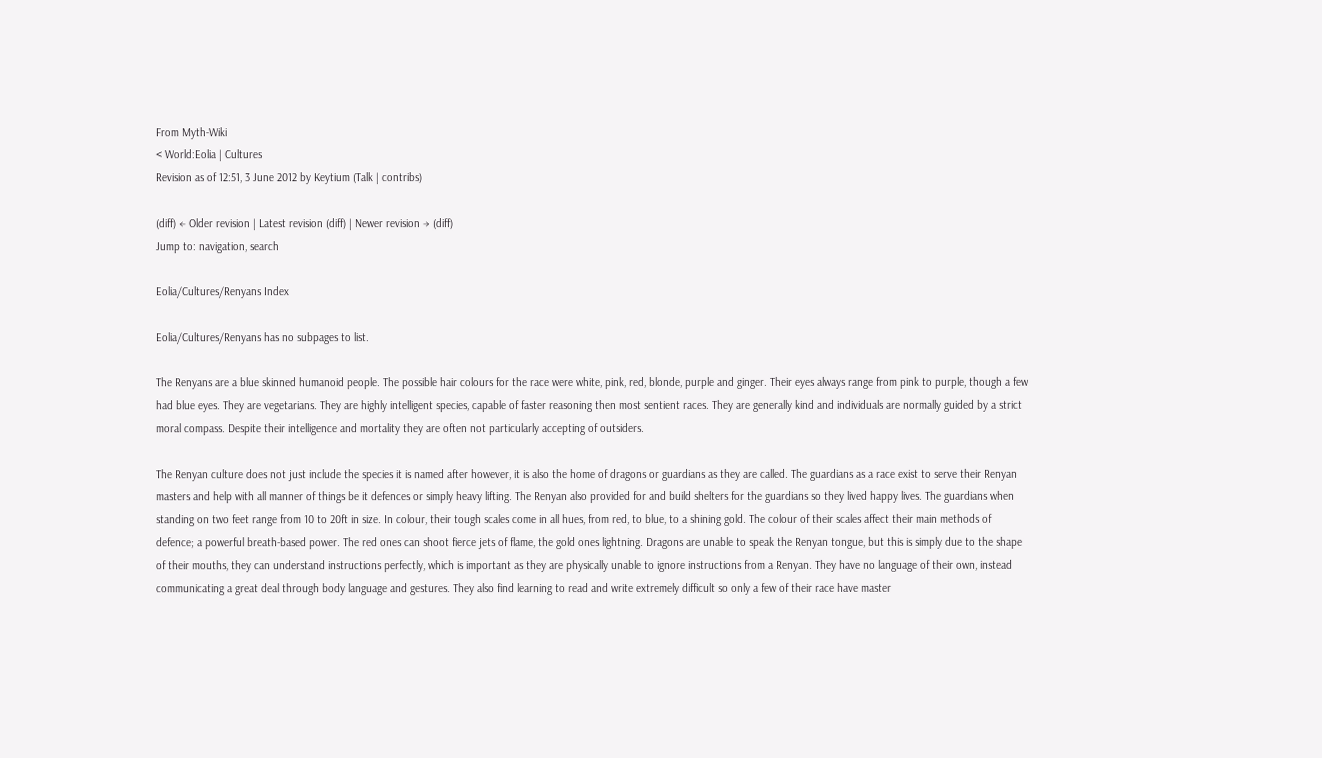From Myth-Wiki
< World:Eolia | Cultures
Revision as of 12:51, 3 June 2012 by Keytium (Talk | contribs)

(diff) ← Older revision | Latest revision (diff) | Newer revision → (diff)
Jump to: navigation, search

Eolia/Cultures/Renyans Index

Eolia/Cultures/Renyans has no subpages to list.

The Renyans are a blue skinned humanoid people. The possible hair colours for the race were white, pink, red, blonde, purple and ginger. Their eyes always range from pink to purple, though a few had blue eyes. They are vegetarians. They are highly intelligent species, capable of faster reasoning then most sentient races. They are generally kind and individuals are normally guided by a strict moral compass. Despite their intelligence and mortality they are often not particularly accepting of outsiders.

The Renyan culture does not just include the species it is named after however, it is also the home of dragons or guardians as they are called. The guardians as a race exist to serve their Renyan masters and help with all manner of things be it defences or simply heavy lifting. The Renyan also provided for and build shelters for the guardians so they lived happy lives. The guardians when standing on two feet range from 10 to 20ft in size. In colour, their tough scales come in all hues, from red, to blue, to a shining gold. The colour of their scales affect their main methods of defence; a powerful breath-based power. The red ones can shoot fierce jets of flame, the gold ones lightning. Dragons are unable to speak the Renyan tongue, but this is simply due to the shape of their mouths, they can understand instructions perfectly, which is important as they are physically unable to ignore instructions from a Renyan. They have no language of their own, instead communicating a great deal through body language and gestures. They also find learning to read and write extremely difficult so only a few of their race have master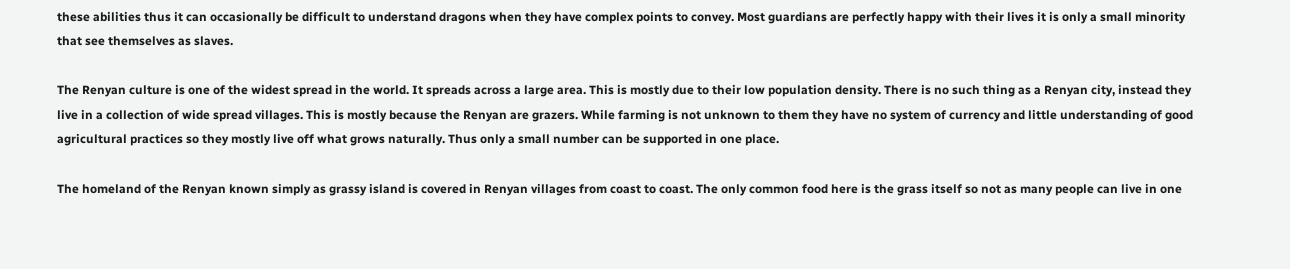these abilities thus it can occasionally be difficult to understand dragons when they have complex points to convey. Most guardians are perfectly happy with their lives it is only a small minority that see themselves as slaves.

The Renyan culture is one of the widest spread in the world. It spreads across a large area. This is mostly due to their low population density. There is no such thing as a Renyan city, instead they live in a collection of wide spread villages. This is mostly because the Renyan are grazers. While farming is not unknown to them they have no system of currency and little understanding of good agricultural practices so they mostly live off what grows naturally. Thus only a small number can be supported in one place.

The homeland of the Renyan known simply as grassy island is covered in Renyan villages from coast to coast. The only common food here is the grass itself so not as many people can live in one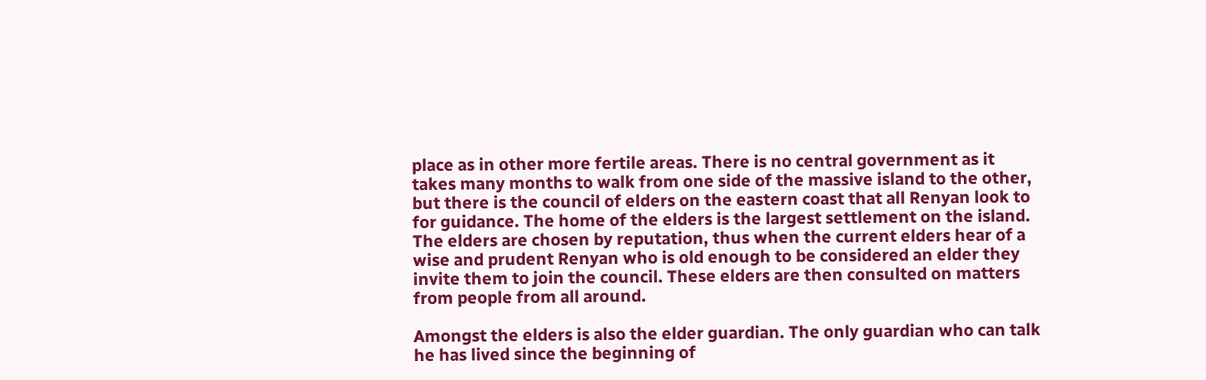place as in other more fertile areas. There is no central government as it takes many months to walk from one side of the massive island to the other, but there is the council of elders on the eastern coast that all Renyan look to for guidance. The home of the elders is the largest settlement on the island. The elders are chosen by reputation, thus when the current elders hear of a wise and prudent Renyan who is old enough to be considered an elder they invite them to join the council. These elders are then consulted on matters from people from all around.

Amongst the elders is also the elder guardian. The only guardian who can talk he has lived since the beginning of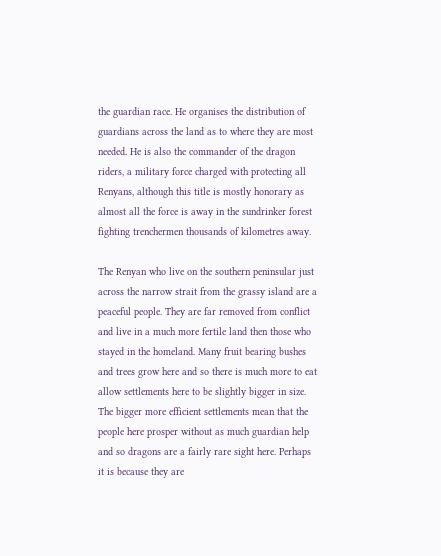the guardian race. He organises the distribution of guardians across the land as to where they are most needed. He is also the commander of the dragon riders, a military force charged with protecting all Renyans, although this title is mostly honorary as almost all the force is away in the sundrinker forest fighting trenchermen thousands of kilometres away.

The Renyan who live on the southern peninsular just across the narrow strait from the grassy island are a peaceful people. They are far removed from conflict and live in a much more fertile land then those who stayed in the homeland. Many fruit bearing bushes and trees grow here and so there is much more to eat allow settlements here to be slightly bigger in size. The bigger more efficient settlements mean that the people here prosper without as much guardian help and so dragons are a fairly rare sight here. Perhaps it is because they are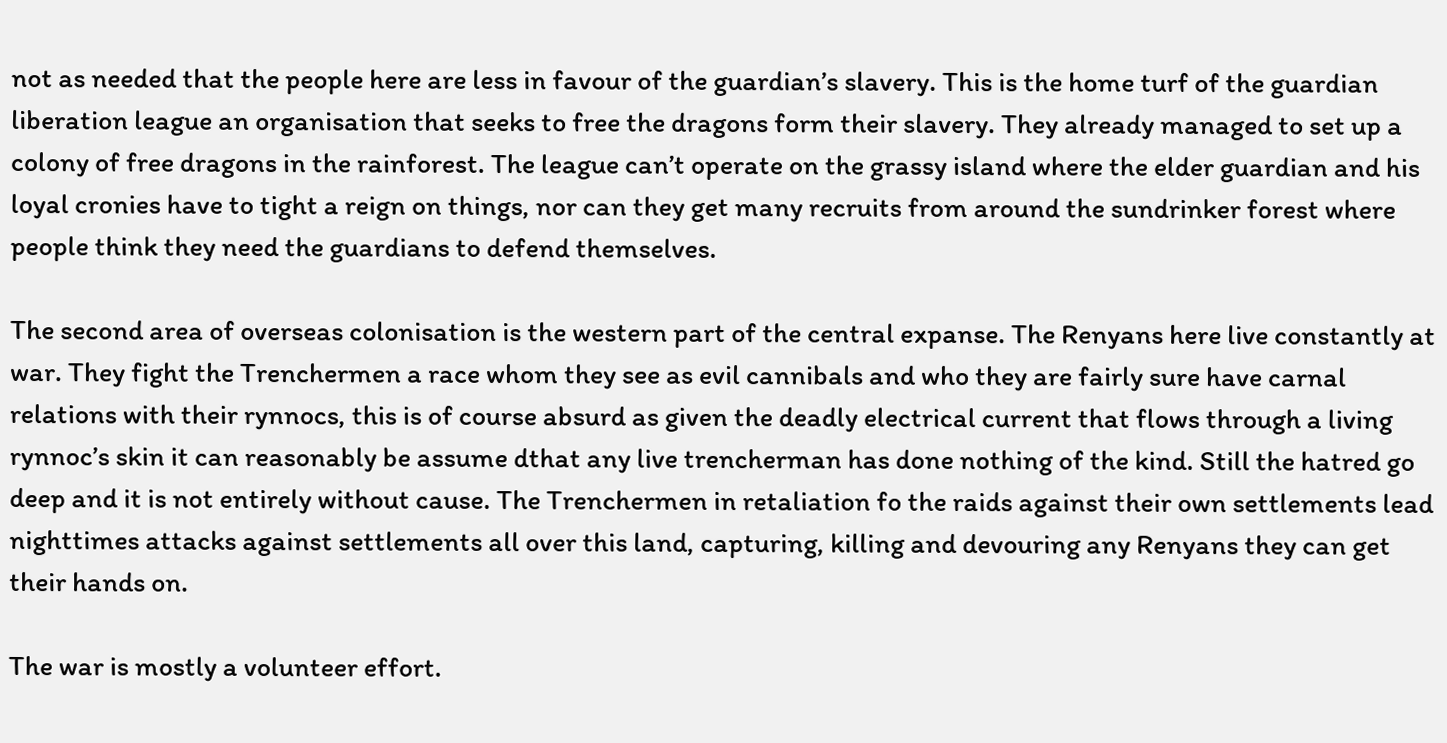not as needed that the people here are less in favour of the guardian’s slavery. This is the home turf of the guardian liberation league an organisation that seeks to free the dragons form their slavery. They already managed to set up a colony of free dragons in the rainforest. The league can’t operate on the grassy island where the elder guardian and his loyal cronies have to tight a reign on things, nor can they get many recruits from around the sundrinker forest where people think they need the guardians to defend themselves.

The second area of overseas colonisation is the western part of the central expanse. The Renyans here live constantly at war. They fight the Trenchermen a race whom they see as evil cannibals and who they are fairly sure have carnal relations with their rynnocs, this is of course absurd as given the deadly electrical current that flows through a living rynnoc’s skin it can reasonably be assume dthat any live trencherman has done nothing of the kind. Still the hatred go deep and it is not entirely without cause. The Trenchermen in retaliation fo the raids against their own settlements lead nighttimes attacks against settlements all over this land, capturing, killing and devouring any Renyans they can get their hands on.

The war is mostly a volunteer effort.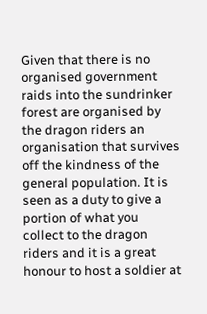Given that there is no organised government raids into the sundrinker forest are organised by the dragon riders an organisation that survives off the kindness of the general population. It is seen as a duty to give a portion of what you collect to the dragon riders and it is a great honour to host a soldier at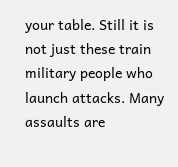your table. Still it is not just these train military people who launch attacks. Many assaults are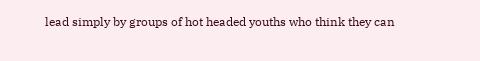lead simply by groups of hot headed youths who think they can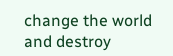change the world and destroy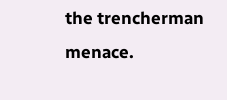the trencherman menace.